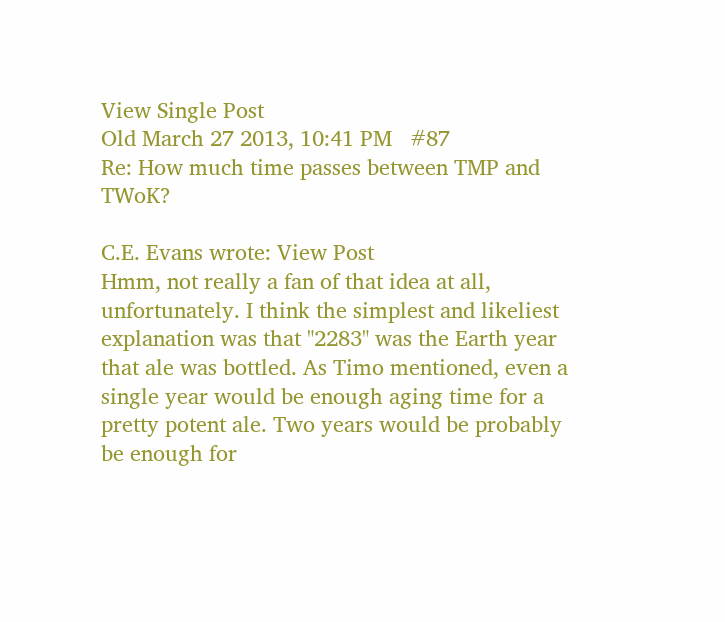View Single Post
Old March 27 2013, 10:41 PM   #87
Re: How much time passes between TMP and TWoK?

C.E. Evans wrote: View Post
Hmm, not really a fan of that idea at all, unfortunately. I think the simplest and likeliest explanation was that "2283" was the Earth year that ale was bottled. As Timo mentioned, even a single year would be enough aging time for a pretty potent ale. Two years would be probably be enough for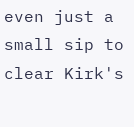even just a small sip to clear Kirk's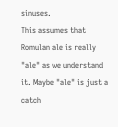sinuses.
This assumes that Romulan ale is really "ale" as we understand it. Maybe "ale" is just a catch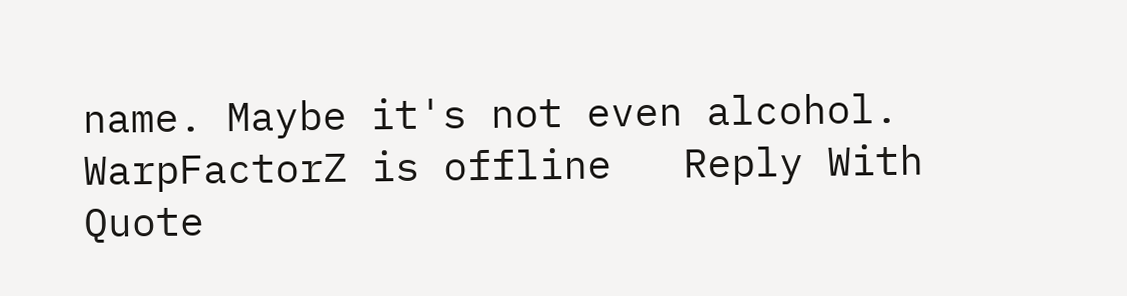name. Maybe it's not even alcohol.
WarpFactorZ is offline   Reply With Quote